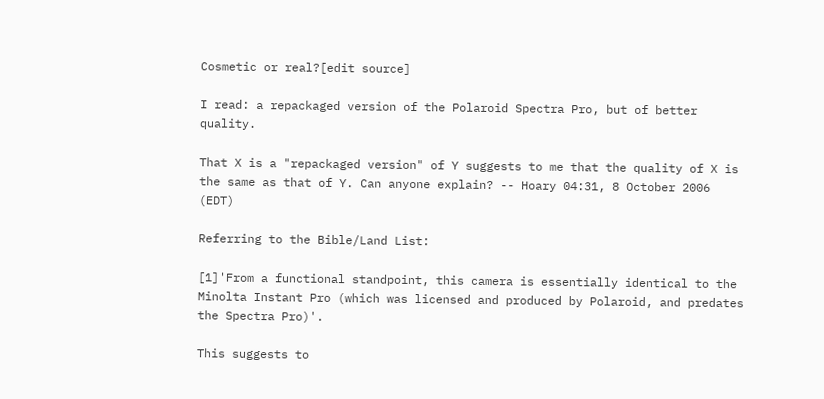Cosmetic or real?[edit source]

I read: a repackaged version of the Polaroid Spectra Pro, but of better quality.

That X is a "repackaged version" of Y suggests to me that the quality of X is the same as that of Y. Can anyone explain? -- Hoary 04:31, 8 October 2006 (EDT)

Referring to the Bible/Land List:

[1]'From a functional standpoint, this camera is essentially identical to the Minolta Instant Pro (which was licensed and produced by Polaroid, and predates the Spectra Pro)'.

This suggests to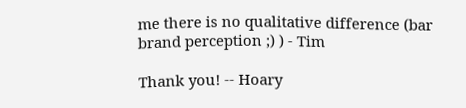me there is no qualitative difference (bar brand perception ;) ) - Tim

Thank you! -- Hoary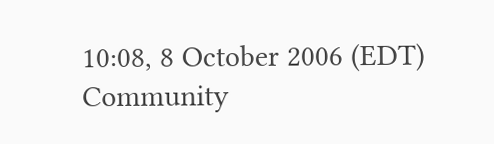10:08, 8 October 2006 (EDT)
Community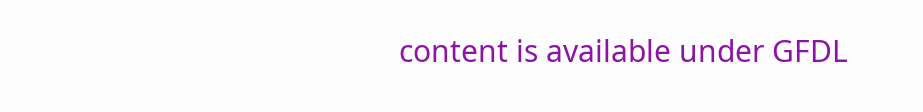content is available under GFDL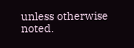unless otherwise noted.